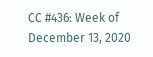CC #436: Week of December 13, 2020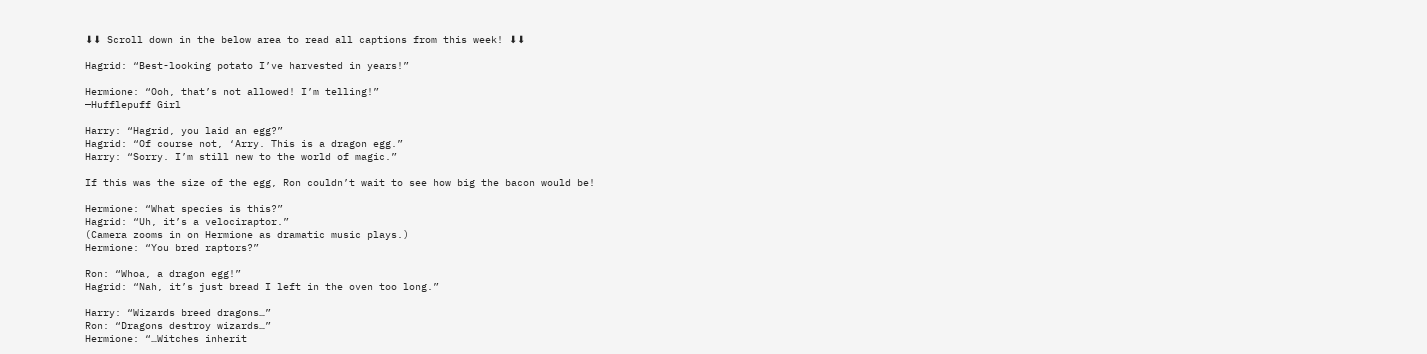⬇⬇ Scroll down in the below area to read all captions from this week! ⬇⬇

Hagrid: “Best-looking potato I’ve harvested in years!”

Hermione: “Ooh, that’s not allowed! I’m telling!”
—Hufflepuff Girl

Harry: “Hagrid, you laid an egg?”
Hagrid: “Of course not, ‘Arry. This is a dragon egg.”
Harry: “Sorry. I’m still new to the world of magic.”

If this was the size of the egg, Ron couldn’t wait to see how big the bacon would be!

Hermione: “What species is this?”
Hagrid: “Uh, it’s a velociraptor.”
(Camera zooms in on Hermione as dramatic music plays.)
Hermione: “You bred raptors?”

Ron: “Whoa, a dragon egg!”
Hagrid: “Nah, it’s just bread I left in the oven too long.”

Harry: “Wizards breed dragons…”
Ron: “Dragons destroy wizards…”
Hermione: “…Witches inherit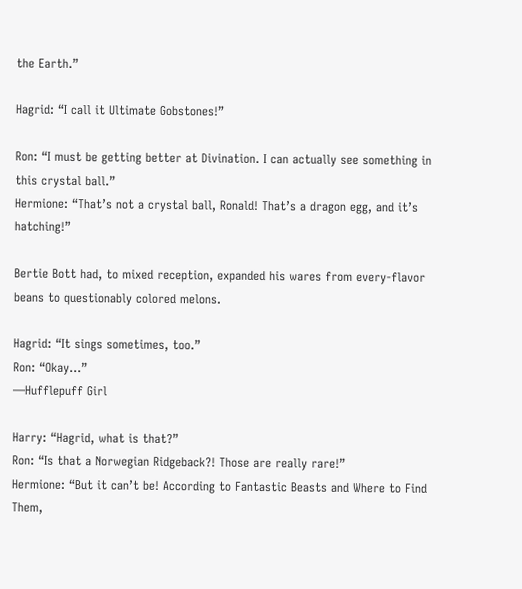the Earth.”

Hagrid: “I call it Ultimate Gobstones!”

Ron: “I must be getting better at Divination. I can actually see something in this crystal ball.”
Hermione: “That’s not a crystal ball, Ronald! That’s a dragon egg, and it’s hatching!”

Bertie Bott had, to mixed reception, expanded his wares from every-flavor beans to questionably colored melons.

Hagrid: “It sings sometimes, too.”
Ron: “Okay…”
—Hufflepuff Girl

Harry: “Hagrid, what is that?”
Ron: “Is that a Norwegian Ridgeback?! Those are really rare!”
Hermione: “But it can’t be! According to Fantastic Beasts and Where to Find Them,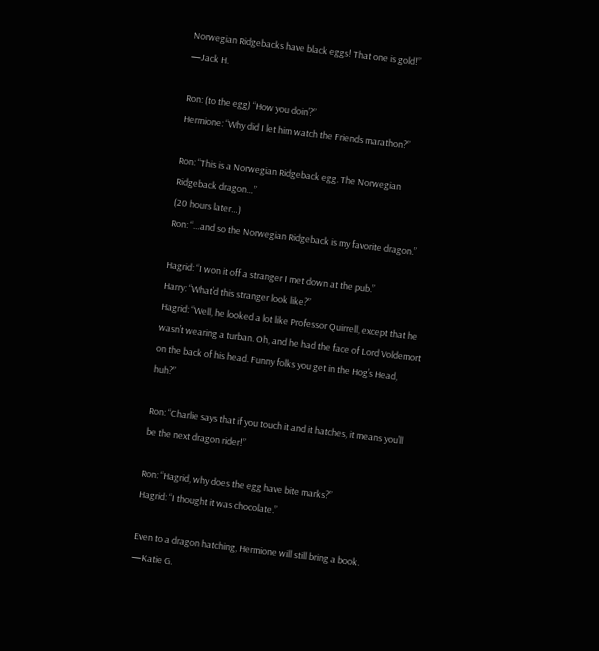Norwegian Ridgebacks have black eggs! That one is gold!”
—Jack H.

Ron: (to the egg) “How you doin’?”
Hermione: “Why did I let him watch the Friends marathon?”

Ron: “This is a Norwegian Ridgeback egg. The Norwegian Ridgeback dragon…”
(20 hours later…)
Ron: “…and so the Norwegian Ridgeback is my favorite dragon.”

Hagrid: “I won it off a stranger I met down at the pub.”
Harry: “What’d this stranger look like?”
Hagrid: “Well, he looked a lot like Professor Quirrell, except that he wasn’t wearing a turban. Oh, and he had the face of Lord Voldemort on the back of his head. Funny folks you get in the Hog’s Head, huh?”

Ron: “Charlie says that if you touch it and it hatches, it means you’ll be the next dragon rider!”

Ron: “Hagrid, why does the egg have bite marks?”
Hagrid: “I thought it was chocolate.”

Even to a dragon hatching, Hermione will still bring a book.
—Katie G.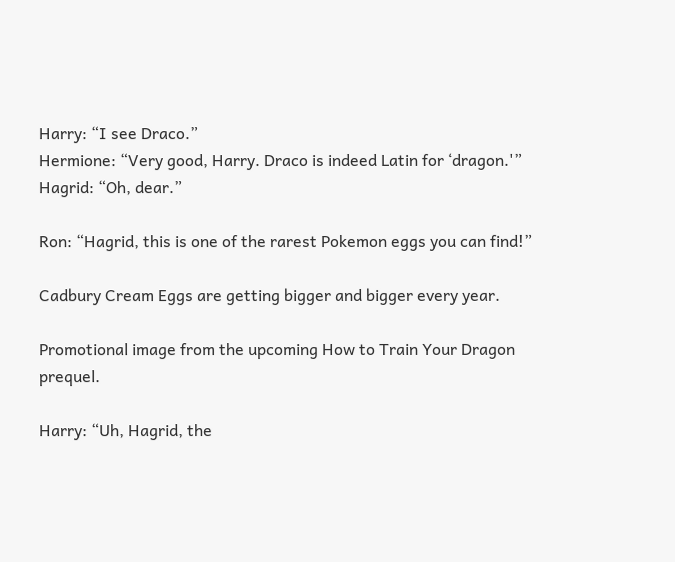Harry: “I see Draco.”
Hermione: “Very good, Harry. Draco is indeed Latin for ‘dragon.'”
Hagrid: “Oh, dear.”

Ron: “Hagrid, this is one of the rarest Pokemon eggs you can find!”

Cadbury Cream Eggs are getting bigger and bigger every year.

Promotional image from the upcoming How to Train Your Dragon prequel.

Harry: “Uh, Hagrid, the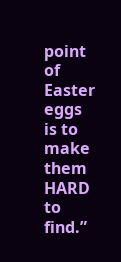point of Easter eggs is to make them HARD to find.”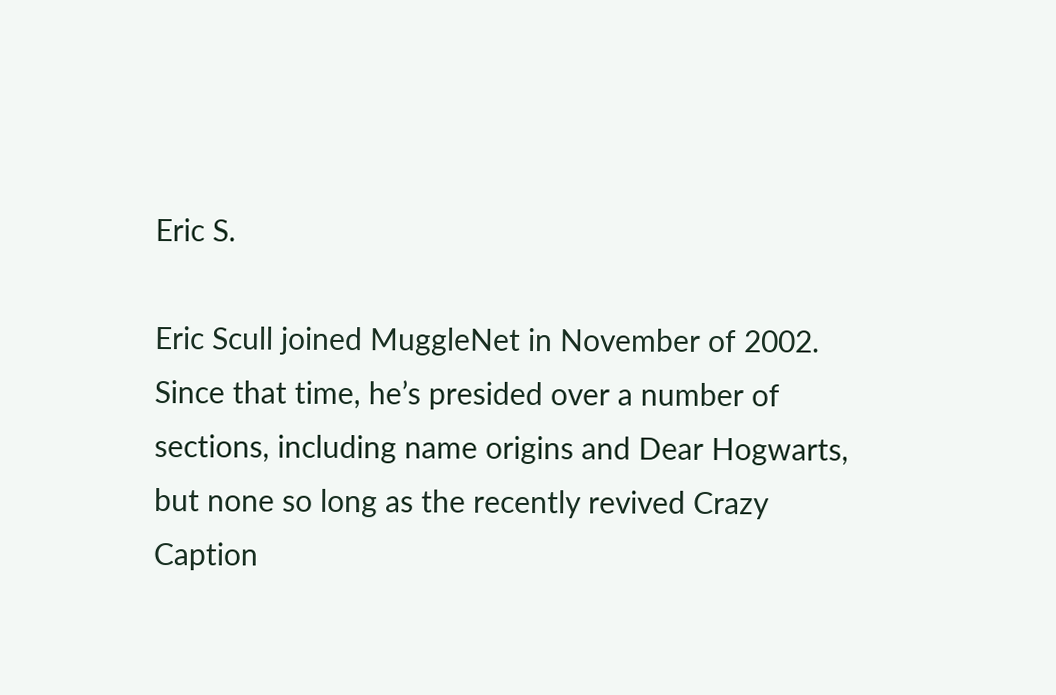Eric S.

Eric Scull joined MuggleNet in November of 2002. Since that time, he’s presided over a number of sections, including name origins and Dear Hogwarts, but none so long as the recently revived Crazy Caption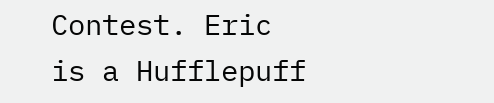Contest. Eric is a Hufflepuff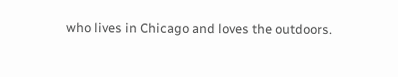who lives in Chicago and loves the outdoors.